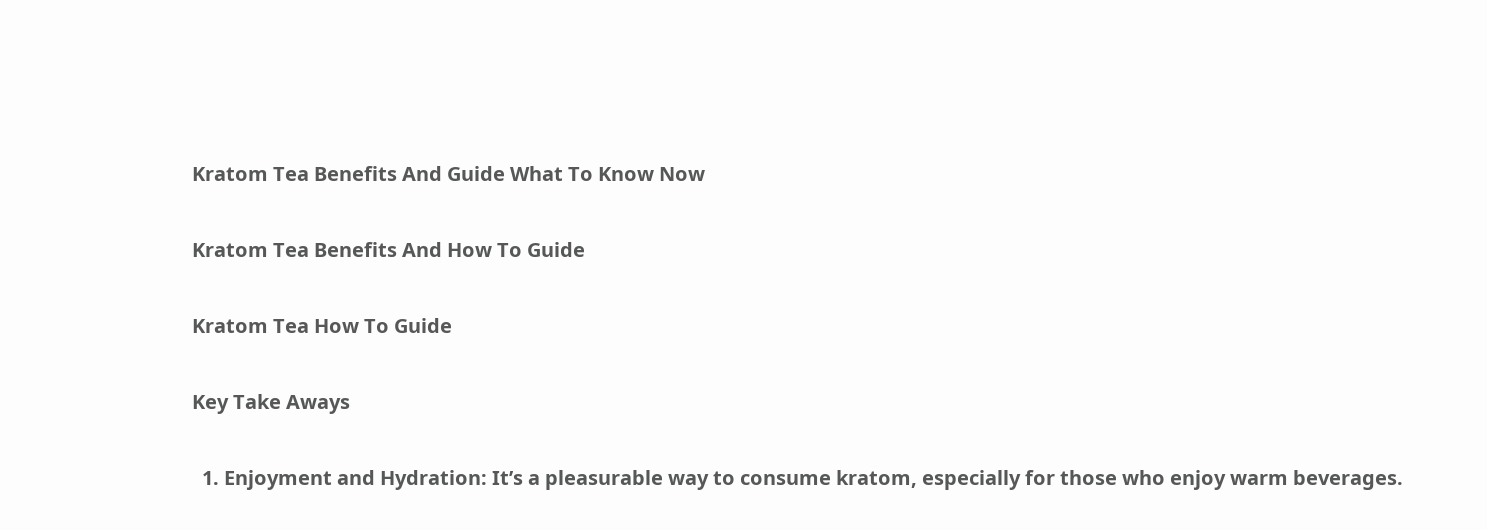Kratom Tea Benefits And Guide What To Know Now

Kratom Tea Benefits And How To Guide

Kratom Tea How To Guide

Key Take Aways

  1. Enjoyment and Hydration: It’s a pleasurable way to consume kratom, especially for those who enjoy warm beverages.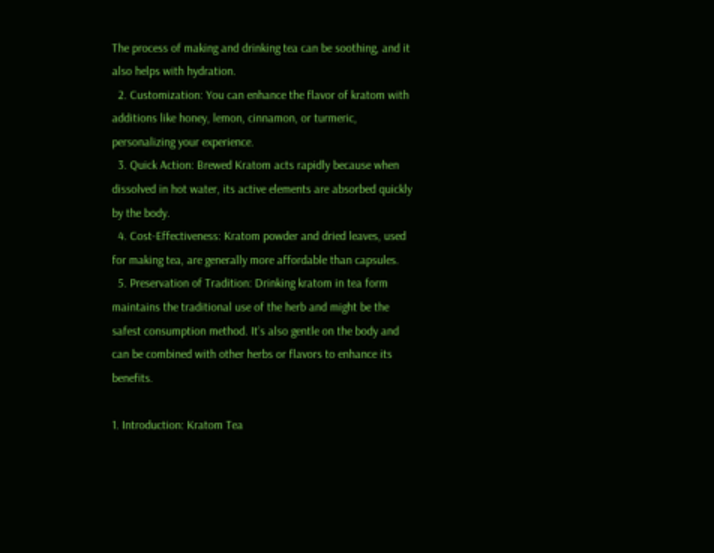The process of making and drinking tea can be soothing, and it also helps with hydration.
  2. Customization: You can enhance the flavor of kratom with additions like honey, lemon, cinnamon, or turmeric, personalizing your experience.
  3. Quick Action: Brewed Kratom acts rapidly because when dissolved in hot water, its active elements are absorbed quickly by the body.
  4. Cost-Effectiveness: Kratom powder and dried leaves, used for making tea, are generally more affordable than capsules.
  5. Preservation of Tradition: Drinking kratom in tea form maintains the traditional use of the herb and might be the safest consumption method. It’s also gentle on the body and can be combined with other herbs or flavors to enhance its benefits.

1. Introduction: Kratom Tea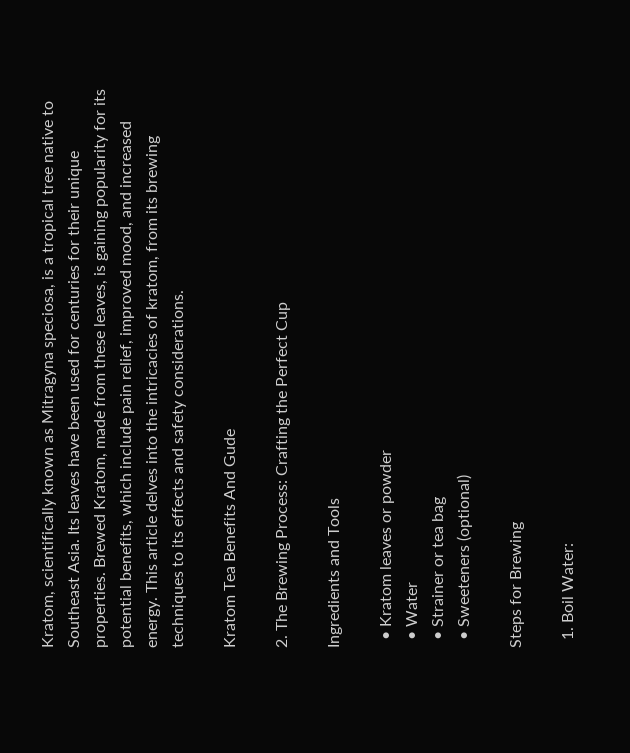Kratom, scientifically known as Mitragyna speciosa, is a tropical tree native to Southeast Asia. Its leaves have been used for centuries for their unique properties. Brewed Kratom, made from these leaves, is gaining popularity for its potential benefits, which include pain relief, improved mood, and increased energy. This article delves into the intricacies of kratom, from its brewing techniques to its effects and safety considerations.

Kratom Tea Benefits And Gude

2. The Brewing Process: Crafting the Perfect Cup

Ingredients and Tools

  • Kratom leaves or powder
  • Water
  • Strainer or tea bag
  • Sweeteners (optional)

Steps for Brewing

  1. Boil Water: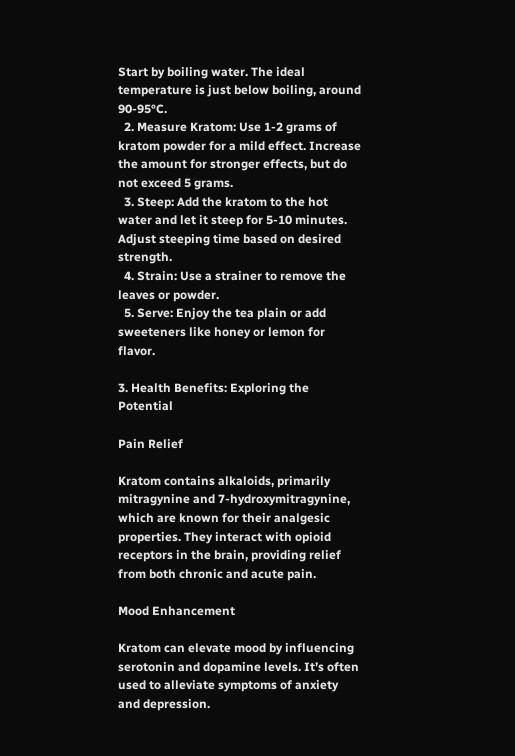Start by boiling water. The ideal temperature is just below boiling, around 90-95°C.
  2. Measure Kratom: Use 1-2 grams of kratom powder for a mild effect. Increase the amount for stronger effects, but do not exceed 5 grams.
  3. Steep: Add the kratom to the hot water and let it steep for 5-10 minutes. Adjust steeping time based on desired strength.
  4. Strain: Use a strainer to remove the leaves or powder.
  5. Serve: Enjoy the tea plain or add sweeteners like honey or lemon for flavor.

3. Health Benefits: Exploring the Potential

Pain Relief

Kratom contains alkaloids, primarily mitragynine and 7-hydroxymitragynine, which are known for their analgesic properties. They interact with opioid receptors in the brain, providing relief from both chronic and acute pain.

Mood Enhancement

Kratom can elevate mood by influencing serotonin and dopamine levels. It’s often used to alleviate symptoms of anxiety and depression.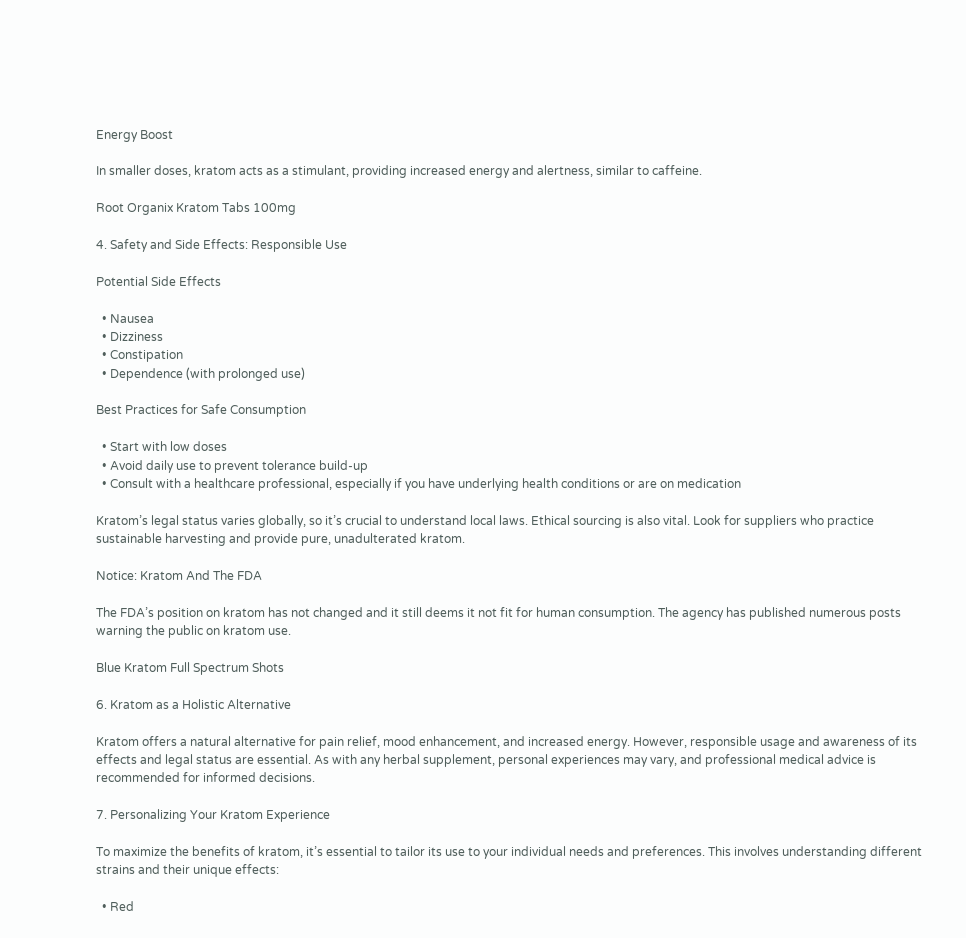Energy Boost

In smaller doses, kratom acts as a stimulant, providing increased energy and alertness, similar to caffeine.

Root Organix Kratom Tabs 100mg

4. Safety and Side Effects: Responsible Use

Potential Side Effects

  • Nausea
  • Dizziness
  • Constipation
  • Dependence (with prolonged use)

Best Practices for Safe Consumption

  • Start with low doses
  • Avoid daily use to prevent tolerance build-up
  • Consult with a healthcare professional, especially if you have underlying health conditions or are on medication

Kratom’s legal status varies globally, so it’s crucial to understand local laws. Ethical sourcing is also vital. Look for suppliers who practice sustainable harvesting and provide pure, unadulterated kratom.

Notice: Kratom And The FDA

The FDA’s position on kratom has not changed and it still deems it not fit for human consumption. The agency has published numerous posts warning the public on kratom use.

Blue Kratom Full Spectrum Shots

6. Kratom as a Holistic Alternative

Kratom offers a natural alternative for pain relief, mood enhancement, and increased energy. However, responsible usage and awareness of its effects and legal status are essential. As with any herbal supplement, personal experiences may vary, and professional medical advice is recommended for informed decisions.

7. Personalizing Your Kratom Experience

To maximize the benefits of kratom, it’s essential to tailor its use to your individual needs and preferences. This involves understanding different strains and their unique effects:

  • Red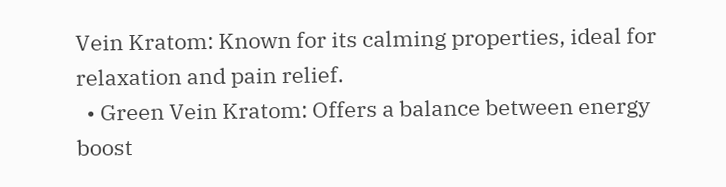Vein Kratom: Known for its calming properties, ideal for relaxation and pain relief.
  • Green Vein Kratom: Offers a balance between energy boost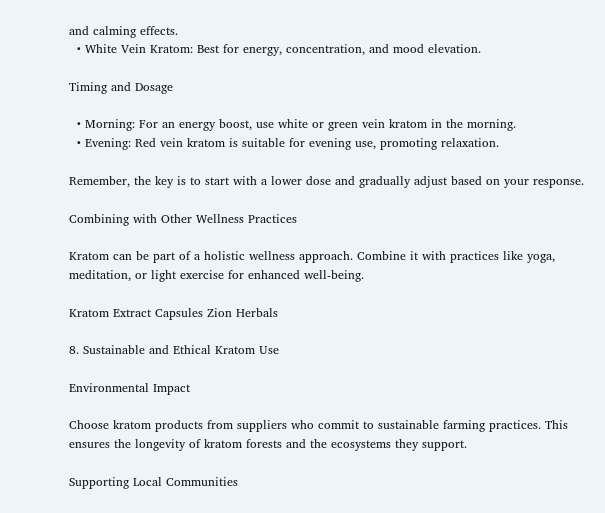and calming effects.
  • White Vein Kratom: Best for energy, concentration, and mood elevation.

Timing and Dosage

  • Morning: For an energy boost, use white or green vein kratom in the morning.
  • Evening: Red vein kratom is suitable for evening use, promoting relaxation.

Remember, the key is to start with a lower dose and gradually adjust based on your response.

Combining with Other Wellness Practices

Kratom can be part of a holistic wellness approach. Combine it with practices like yoga, meditation, or light exercise for enhanced well-being.

Kratom Extract Capsules Zion Herbals

8. Sustainable and Ethical Kratom Use

Environmental Impact

Choose kratom products from suppliers who commit to sustainable farming practices. This ensures the longevity of kratom forests and the ecosystems they support.

Supporting Local Communities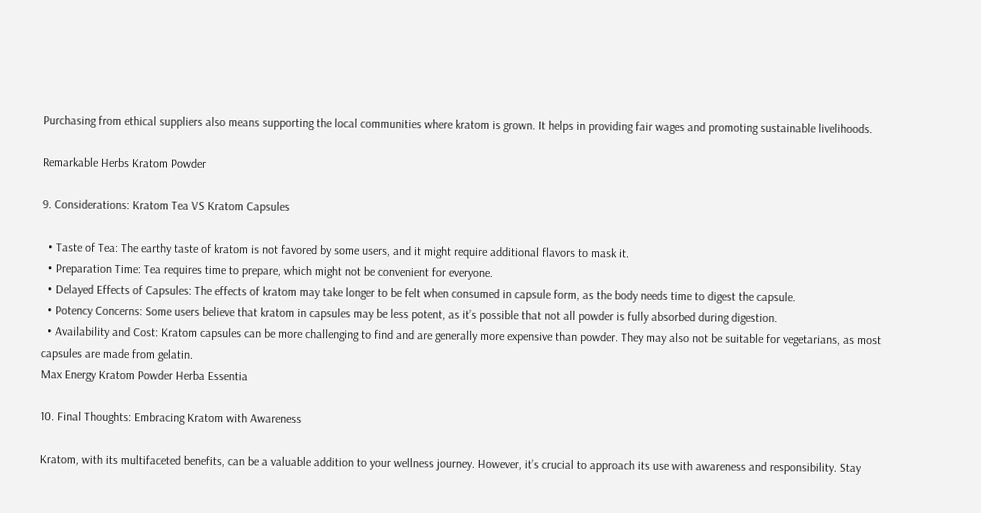Purchasing from ethical suppliers also means supporting the local communities where kratom is grown. It helps in providing fair wages and promoting sustainable livelihoods.

Remarkable Herbs Kratom Powder

9. Considerations: Kratom Tea VS Kratom Capsules

  • Taste of Tea: The earthy taste of kratom is not favored by some users, and it might require additional flavors to mask it.
  • Preparation Time: Tea requires time to prepare, which might not be convenient for everyone.
  • Delayed Effects of Capsules: The effects of kratom may take longer to be felt when consumed in capsule form, as the body needs time to digest the capsule.
  • Potency Concerns: Some users believe that kratom in capsules may be less potent, as it’s possible that not all powder is fully absorbed during digestion.
  • Availability and Cost: Kratom capsules can be more challenging to find and are generally more expensive than powder. They may also not be suitable for vegetarians, as most capsules are made from gelatin.
Max Energy Kratom Powder Herba Essentia

10. Final Thoughts: Embracing Kratom with Awareness

Kratom, with its multifaceted benefits, can be a valuable addition to your wellness journey. However, it’s crucial to approach its use with awareness and responsibility. Stay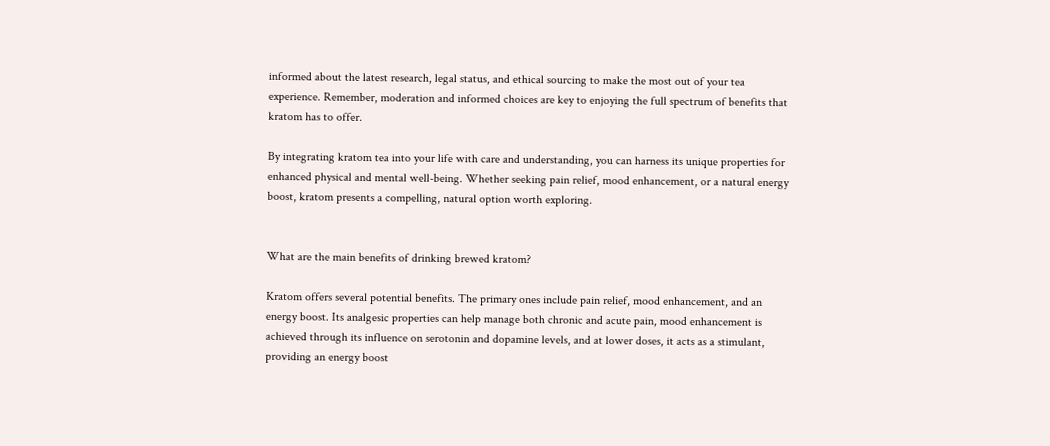informed about the latest research, legal status, and ethical sourcing to make the most out of your tea experience. Remember, moderation and informed choices are key to enjoying the full spectrum of benefits that kratom has to offer.

By integrating kratom tea into your life with care and understanding, you can harness its unique properties for enhanced physical and mental well-being. Whether seeking pain relief, mood enhancement, or a natural energy boost, kratom presents a compelling, natural option worth exploring.


What are the main benefits of drinking brewed kratom?

Kratom offers several potential benefits. The primary ones include pain relief, mood enhancement, and an energy boost. Its analgesic properties can help manage both chronic and acute pain, mood enhancement is achieved through its influence on serotonin and dopamine levels, and at lower doses, it acts as a stimulant, providing an energy boost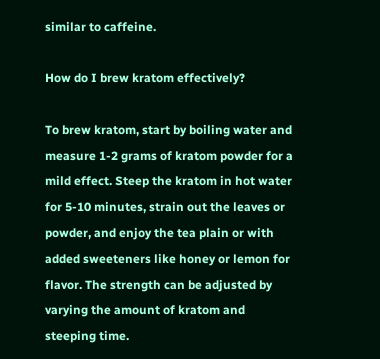similar to caffeine.

How do I brew kratom effectively?

To brew kratom, start by boiling water and measure 1-2 grams of kratom powder for a mild effect. Steep the kratom in hot water for 5-10 minutes, strain out the leaves or powder, and enjoy the tea plain or with added sweeteners like honey or lemon for flavor. The strength can be adjusted by varying the amount of kratom and steeping time.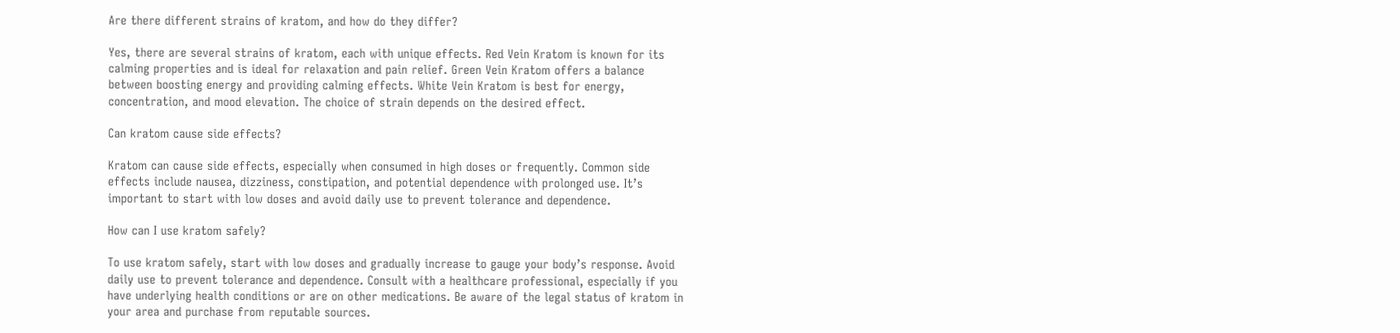Are there different strains of kratom, and how do they differ?

Yes, there are several strains of kratom, each with unique effects. Red Vein Kratom is known for its calming properties and is ideal for relaxation and pain relief. Green Vein Kratom offers a balance between boosting energy and providing calming effects. White Vein Kratom is best for energy, concentration, and mood elevation. The choice of strain depends on the desired effect.

Can kratom cause side effects?

Kratom can cause side effects, especially when consumed in high doses or frequently. Common side effects include nausea, dizziness, constipation, and potential dependence with prolonged use. It’s important to start with low doses and avoid daily use to prevent tolerance and dependence.

How can I use kratom safely?

To use kratom safely, start with low doses and gradually increase to gauge your body’s response. Avoid daily use to prevent tolerance and dependence. Consult with a healthcare professional, especially if you have underlying health conditions or are on other medications. Be aware of the legal status of kratom in your area and purchase from reputable sources.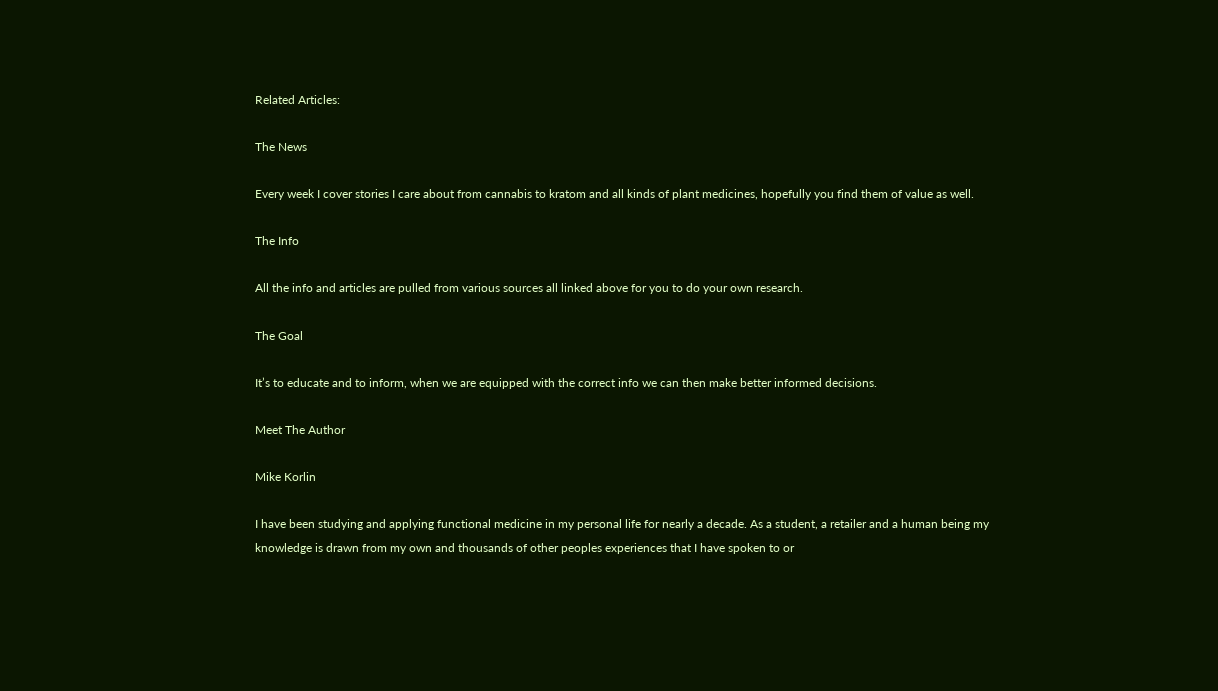Related Articles:

The News

Every week I cover stories I care about from cannabis to kratom and all kinds of plant medicines, hopefully you find them of value as well.

The Info

All the info and articles are pulled from various sources all linked above for you to do your own research.

The Goal

It’s to educate and to inform, when we are equipped with the correct info we can then make better informed decisions.

Meet The Author

Mike Korlin

I have been studying and applying functional medicine in my personal life for nearly a decade. As a student, a retailer and a human being my knowledge is drawn from my own and thousands of other peoples experiences that I have spoken to or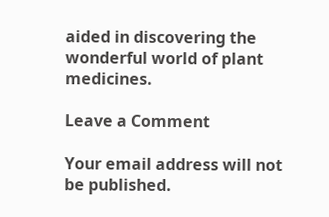aided in discovering the wonderful world of plant medicines.

Leave a Comment

Your email address will not be published.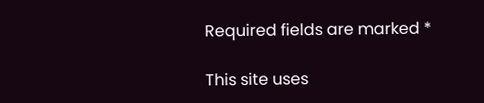Required fields are marked *

This site uses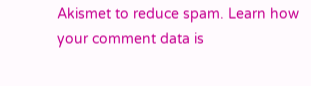Akismet to reduce spam. Learn how your comment data is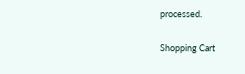processed.

Shopping Cart